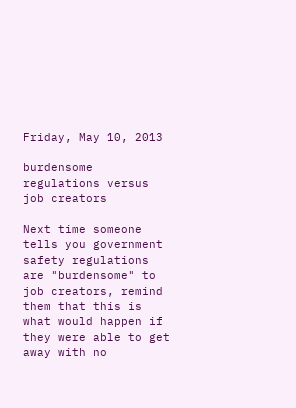Friday, May 10, 2013

burdensome regulations versus job creators

Next time someone tells you government safety regulations are "burdensome" to job creators, remind them that this is what would happen if they were able to get away with no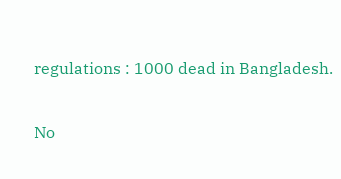regulations : 1000 dead in Bangladesh.

No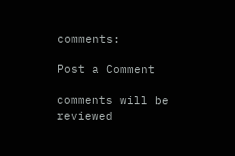comments:

Post a Comment

comments will be reviewed